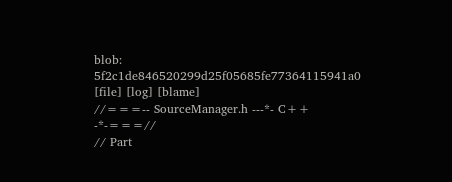blob: 5f2c1de846520299d25f05685fe77364115941a0 [file] [log] [blame]
//===-- SourceManager.h ---*- C++ -*-===//
// Part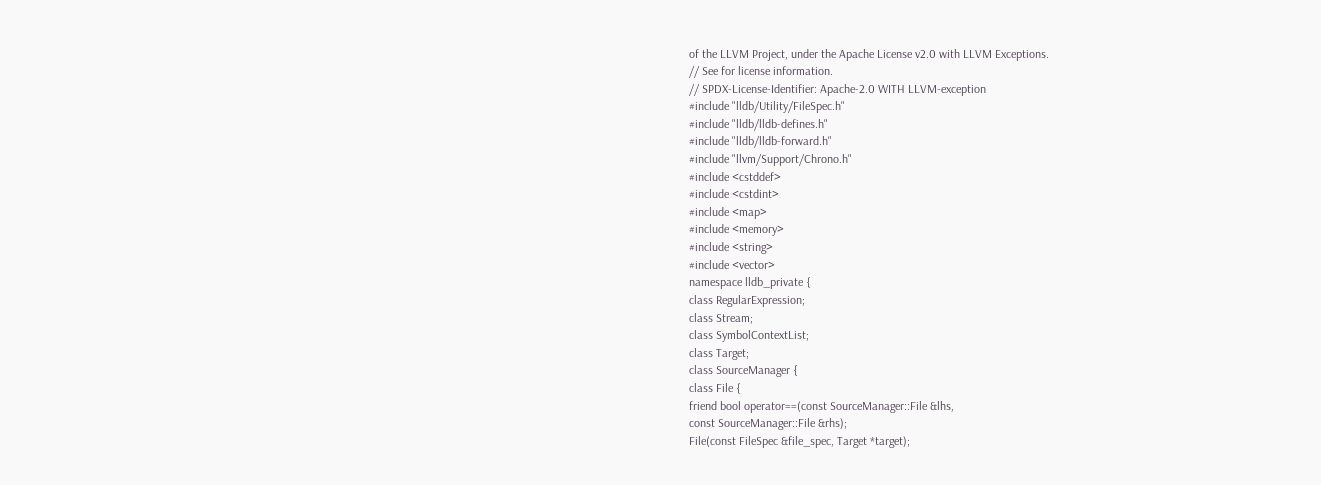of the LLVM Project, under the Apache License v2.0 with LLVM Exceptions.
// See for license information.
// SPDX-License-Identifier: Apache-2.0 WITH LLVM-exception
#include "lldb/Utility/FileSpec.h"
#include "lldb/lldb-defines.h"
#include "lldb/lldb-forward.h"
#include "llvm/Support/Chrono.h"
#include <cstddef>
#include <cstdint>
#include <map>
#include <memory>
#include <string>
#include <vector>
namespace lldb_private {
class RegularExpression;
class Stream;
class SymbolContextList;
class Target;
class SourceManager {
class File {
friend bool operator==(const SourceManager::File &lhs,
const SourceManager::File &rhs);
File(const FileSpec &file_spec, Target *target);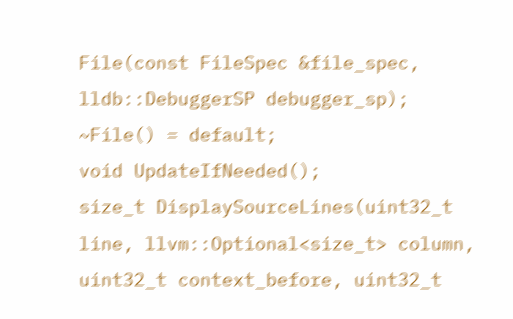File(const FileSpec &file_spec, lldb::DebuggerSP debugger_sp);
~File() = default;
void UpdateIfNeeded();
size_t DisplaySourceLines(uint32_t line, llvm::Optional<size_t> column,
uint32_t context_before, uint32_t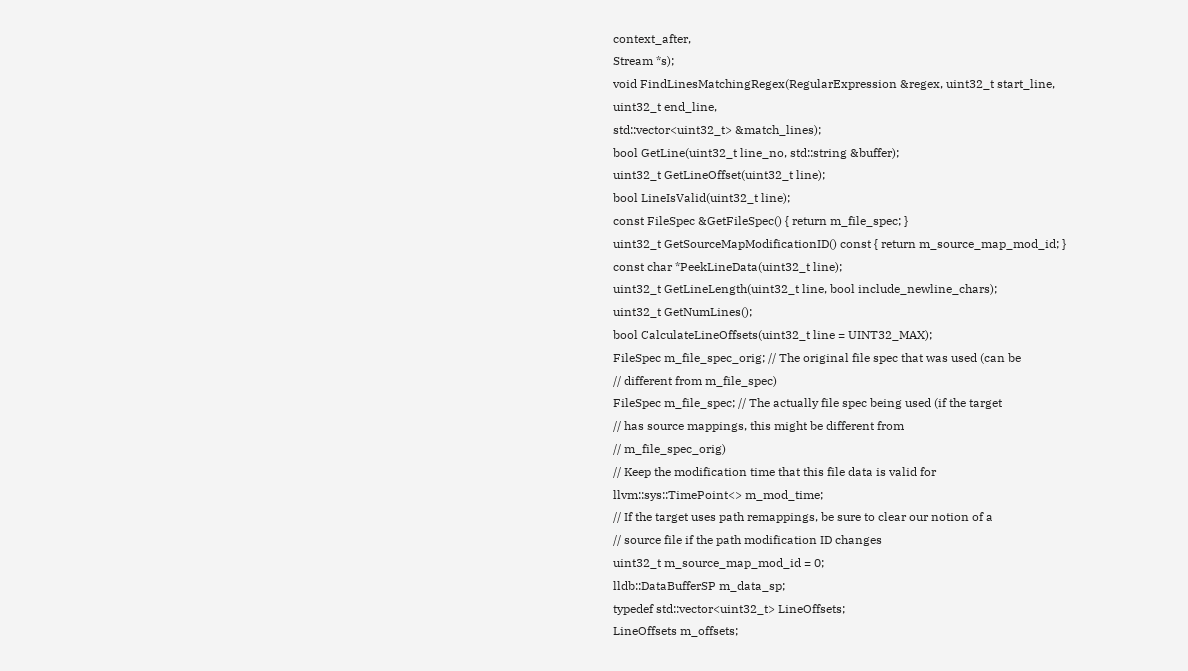context_after,
Stream *s);
void FindLinesMatchingRegex(RegularExpression &regex, uint32_t start_line,
uint32_t end_line,
std::vector<uint32_t> &match_lines);
bool GetLine(uint32_t line_no, std::string &buffer);
uint32_t GetLineOffset(uint32_t line);
bool LineIsValid(uint32_t line);
const FileSpec &GetFileSpec() { return m_file_spec; }
uint32_t GetSourceMapModificationID() const { return m_source_map_mod_id; }
const char *PeekLineData(uint32_t line);
uint32_t GetLineLength(uint32_t line, bool include_newline_chars);
uint32_t GetNumLines();
bool CalculateLineOffsets(uint32_t line = UINT32_MAX);
FileSpec m_file_spec_orig; // The original file spec that was used (can be
// different from m_file_spec)
FileSpec m_file_spec; // The actually file spec being used (if the target
// has source mappings, this might be different from
// m_file_spec_orig)
// Keep the modification time that this file data is valid for
llvm::sys::TimePoint<> m_mod_time;
// If the target uses path remappings, be sure to clear our notion of a
// source file if the path modification ID changes
uint32_t m_source_map_mod_id = 0;
lldb::DataBufferSP m_data_sp;
typedef std::vector<uint32_t> LineOffsets;
LineOffsets m_offsets;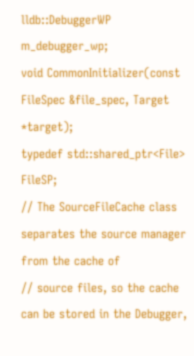lldb::DebuggerWP m_debugger_wp;
void CommonInitializer(const FileSpec &file_spec, Target *target);
typedef std::shared_ptr<File> FileSP;
// The SourceFileCache class separates the source manager from the cache of
// source files, so the cache can be stored in the Debugger,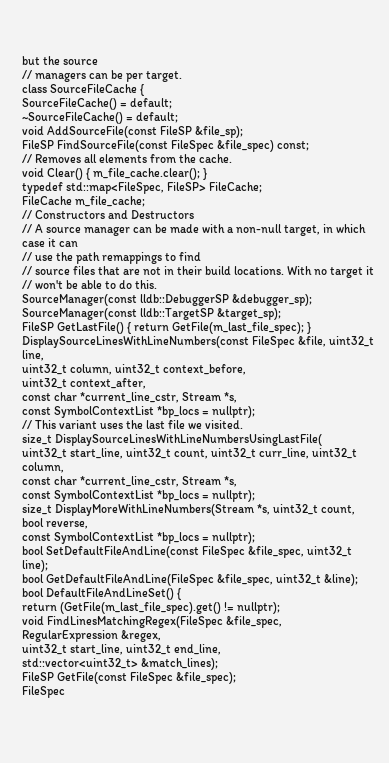but the source
// managers can be per target.
class SourceFileCache {
SourceFileCache() = default;
~SourceFileCache() = default;
void AddSourceFile(const FileSP &file_sp);
FileSP FindSourceFile(const FileSpec &file_spec) const;
// Removes all elements from the cache.
void Clear() { m_file_cache.clear(); }
typedef std::map<FileSpec, FileSP> FileCache;
FileCache m_file_cache;
// Constructors and Destructors
// A source manager can be made with a non-null target, in which case it can
// use the path remappings to find
// source files that are not in their build locations. With no target it
// won't be able to do this.
SourceManager(const lldb::DebuggerSP &debugger_sp);
SourceManager(const lldb::TargetSP &target_sp);
FileSP GetLastFile() { return GetFile(m_last_file_spec); }
DisplaySourceLinesWithLineNumbers(const FileSpec &file, uint32_t line,
uint32_t column, uint32_t context_before,
uint32_t context_after,
const char *current_line_cstr, Stream *s,
const SymbolContextList *bp_locs = nullptr);
// This variant uses the last file we visited.
size_t DisplaySourceLinesWithLineNumbersUsingLastFile(
uint32_t start_line, uint32_t count, uint32_t curr_line, uint32_t column,
const char *current_line_cstr, Stream *s,
const SymbolContextList *bp_locs = nullptr);
size_t DisplayMoreWithLineNumbers(Stream *s, uint32_t count, bool reverse,
const SymbolContextList *bp_locs = nullptr);
bool SetDefaultFileAndLine(const FileSpec &file_spec, uint32_t line);
bool GetDefaultFileAndLine(FileSpec &file_spec, uint32_t &line);
bool DefaultFileAndLineSet() {
return (GetFile(m_last_file_spec).get() != nullptr);
void FindLinesMatchingRegex(FileSpec &file_spec, RegularExpression &regex,
uint32_t start_line, uint32_t end_line,
std::vector<uint32_t> &match_lines);
FileSP GetFile(const FileSpec &file_spec);
FileSpec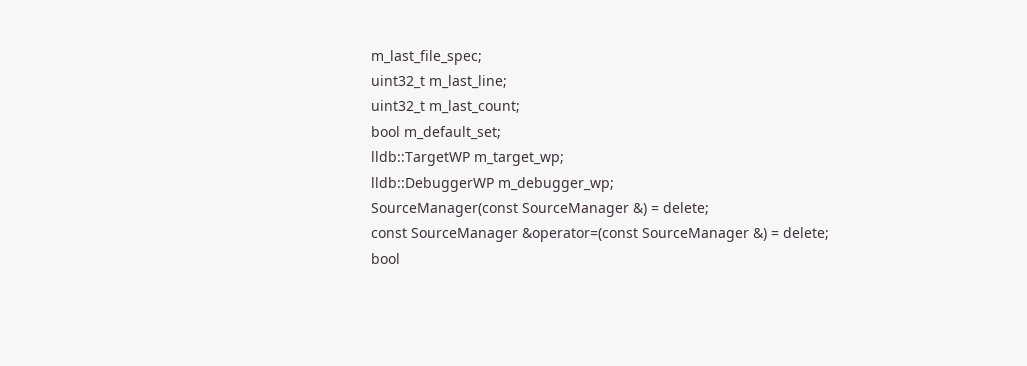m_last_file_spec;
uint32_t m_last_line;
uint32_t m_last_count;
bool m_default_set;
lldb::TargetWP m_target_wp;
lldb::DebuggerWP m_debugger_wp;
SourceManager(const SourceManager &) = delete;
const SourceManager &operator=(const SourceManager &) = delete;
bool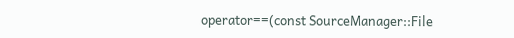operator==(const SourceManager::File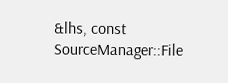&lhs, const SourceManager::File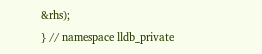&rhs);
} // namespace lldb_private